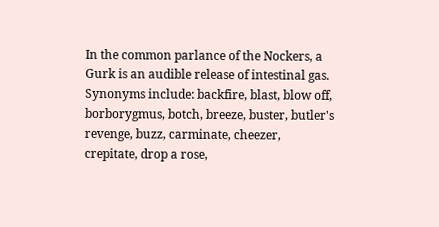In the common parlance of the Nockers, a Gurk is an audible release of intestinal gas. Synonyms include: backfire, blast, blow off, borborygmus, botch, breeze, buster, butler's revenge, buzz, carminate, cheezer, crepitate, drop a rose,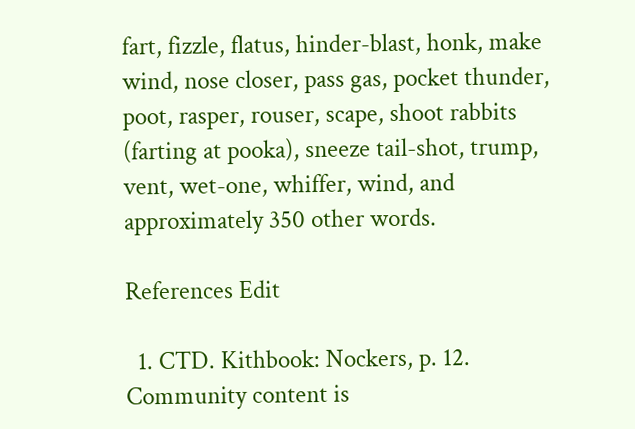fart, fizzle, flatus, hinder-blast, honk, make wind, nose closer, pass gas, pocket thunder, poot, rasper, rouser, scape, shoot rabbits (farting at pooka), sneeze tail-shot, trump, vent, wet-one, whiffer, wind, and approximately 350 other words.

References Edit

  1. CTD. Kithbook: Nockers, p. 12.
Community content is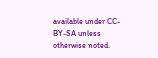available under CC-BY-SA unless otherwise noted.